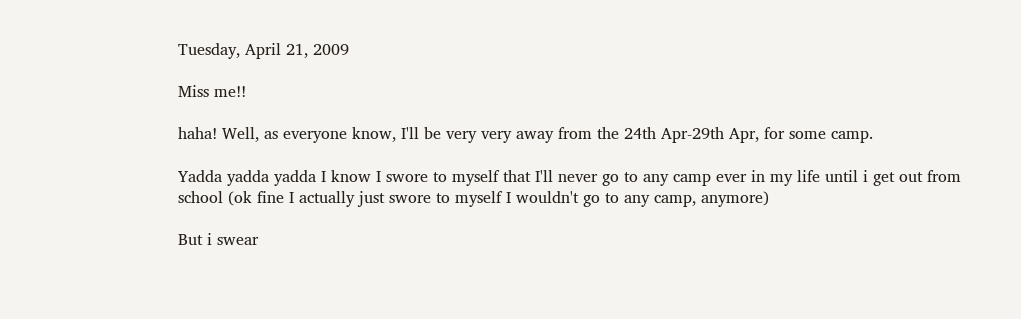Tuesday, April 21, 2009

Miss me!!

haha! Well, as everyone know, I'll be very very away from the 24th Apr-29th Apr, for some camp.

Yadda yadda yadda I know I swore to myself that I'll never go to any camp ever in my life until i get out from school (ok fine I actually just swore to myself I wouldn't go to any camp, anymore)

But i swear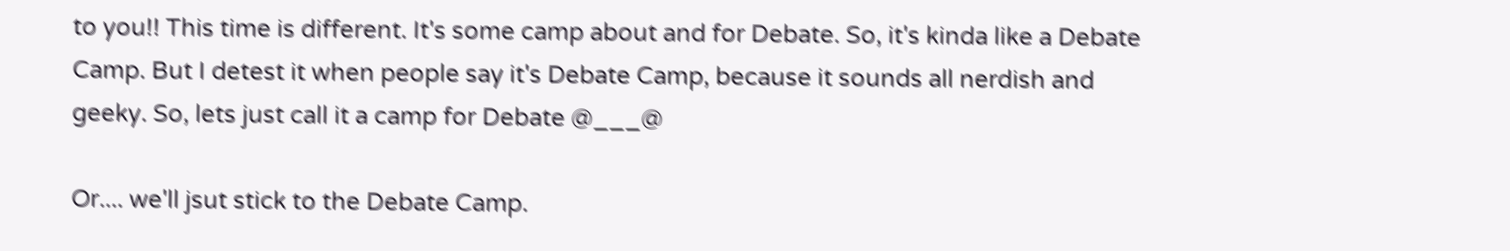to you!! This time is different. It's some camp about and for Debate. So, it's kinda like a Debate Camp. But I detest it when people say it's Debate Camp, because it sounds all nerdish and geeky. So, lets just call it a camp for Debate @___@

Or.... we'll jsut stick to the Debate Camp.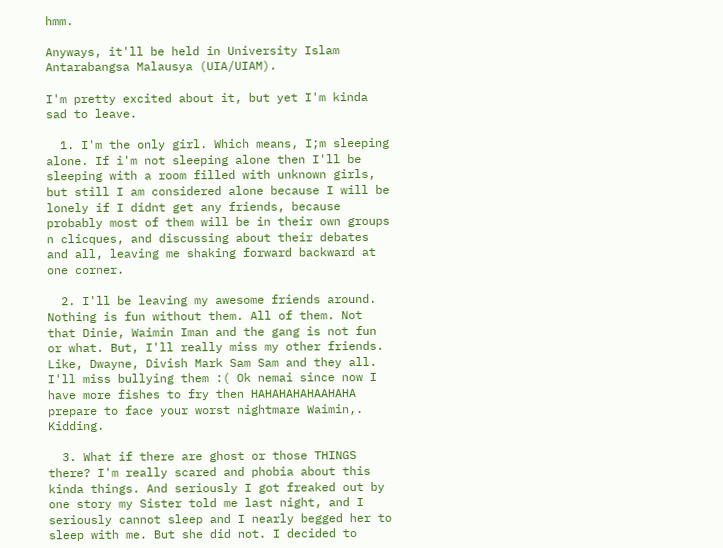hmm.

Anyways, it'll be held in University Islam Antarabangsa Malausya (UIA/UIAM).

I'm pretty excited about it, but yet I'm kinda sad to leave.

  1. I'm the only girl. Which means, I;m sleeping alone. If i'm not sleeping alone then I'll be sleeping with a room filled with unknown girls, but still I am considered alone because I will be lonely if I didnt get any friends, because probably most of them will be in their own groups n clicques, and discussing about their debates and all, leaving me shaking forward backward at one corner.

  2. I'll be leaving my awesome friends around. Nothing is fun without them. All of them. Not that Dinie, Waimin Iman and the gang is not fun or what. But, I'll really miss my other friends. Like, Dwayne, Divish Mark Sam Sam and they all. I'll miss bullying them :( Ok nemai since now I have more fishes to fry then HAHAHAHAHAAHAHA prepare to face your worst nightmare Waimin,. Kidding.

  3. What if there are ghost or those THINGS there? I'm really scared and phobia about this kinda things. And seriously I got freaked out by one story my Sister told me last night, and I seriously cannot sleep and I nearly begged her to sleep with me. But she did not. I decided to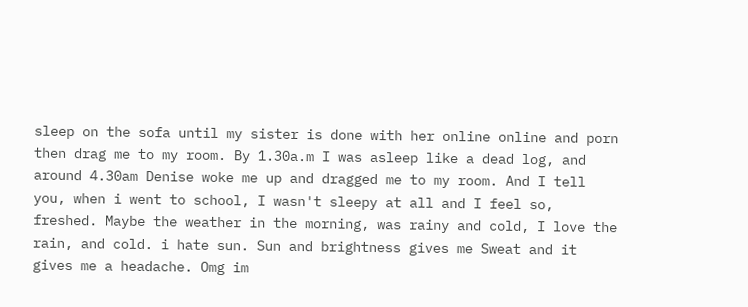sleep on the sofa until my sister is done with her online online and porn then drag me to my room. By 1.30a.m I was asleep like a dead log, and around 4.30am Denise woke me up and dragged me to my room. And I tell you, when i went to school, I wasn't sleepy at all and I feel so, freshed. Maybe the weather in the morning, was rainy and cold, I love the rain, and cold. i hate sun. Sun and brightness gives me Sweat and it gives me a headache. Omg im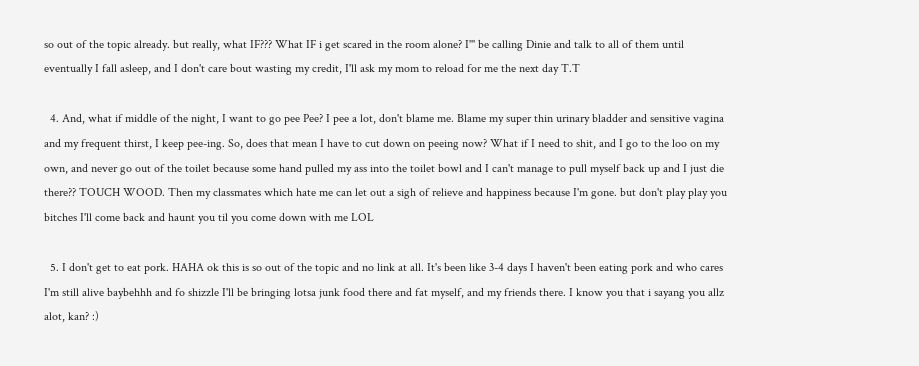so out of the topic already. but really, what IF??? What IF i get scared in the room alone? I''' be calling Dinie and talk to all of them until eventually I fall asleep, and I don't care bout wasting my credit, I'll ask my mom to reload for me the next day T.T

  4. And, what if middle of the night, I want to go pee Pee? I pee a lot, don't blame me. Blame my super thin urinary bladder and sensitive vagina and my frequent thirst, I keep pee-ing. So, does that mean I have to cut down on peeing now? What if I need to shit, and I go to the loo on my own, and never go out of the toilet because some hand pulled my ass into the toilet bowl and I can't manage to pull myself back up and I just die there?? TOUCH WOOD. Then my classmates which hate me can let out a sigh of relieve and happiness because I'm gone. but don't play play you bitches I'll come back and haunt you til you come down with me LOL

  5. I don't get to eat pork. HAHA ok this is so out of the topic and no link at all. It's been like 3-4 days I haven't been eating pork and who cares I'm still alive baybehhh and fo shizzle I'll be bringing lotsa junk food there and fat myself, and my friends there. I know you that i sayang you allz alot, kan? :)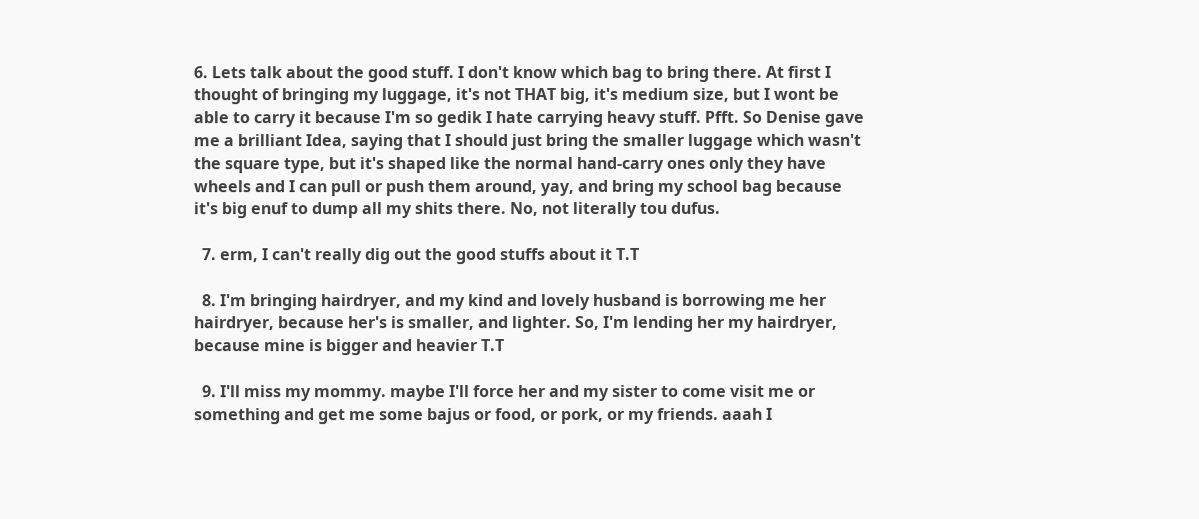6. Lets talk about the good stuff. I don't know which bag to bring there. At first I thought of bringing my luggage, it's not THAT big, it's medium size, but I wont be able to carry it because I'm so gedik I hate carrying heavy stuff. Pfft. So Denise gave me a brilliant Idea, saying that I should just bring the smaller luggage which wasn't the square type, but it's shaped like the normal hand-carry ones only they have wheels and I can pull or push them around, yay, and bring my school bag because it's big enuf to dump all my shits there. No, not literally tou dufus.

  7. erm, I can't really dig out the good stuffs about it T.T

  8. I'm bringing hairdryer, and my kind and lovely husband is borrowing me her hairdryer, because her's is smaller, and lighter. So, I'm lending her my hairdryer, because mine is bigger and heavier T.T

  9. I'll miss my mommy. maybe I'll force her and my sister to come visit me or something and get me some bajus or food, or pork, or my friends. aaah I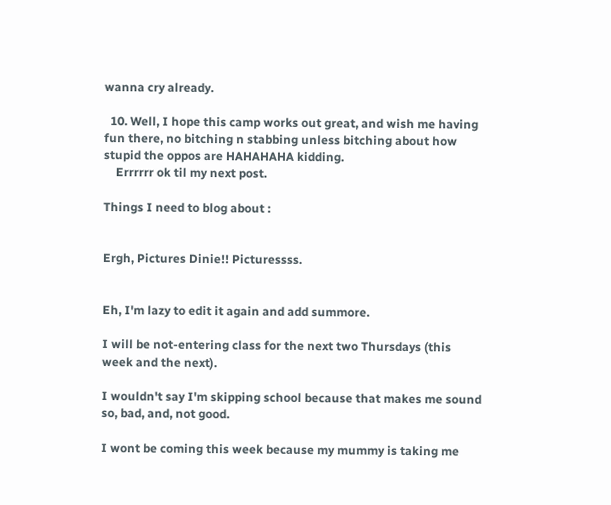wanna cry already.

  10. Well, I hope this camp works out great, and wish me having fun there, no bitching n stabbing unless bitching about how stupid the oppos are HAHAHAHA kidding.
    Errrrrr ok til my next post.

Things I need to blog about :


Ergh, Pictures Dinie!! Picturessss.


Eh, I'm lazy to edit it again and add summore.

I will be not-entering class for the next two Thursdays (this week and the next).

I wouldn't say I'm skipping school because that makes me sound so, bad, and, not good.

I wont be coming this week because my mummy is taking me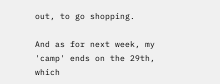out, to go shopping.

And as for next week, my 'camp' ends on the 29th, which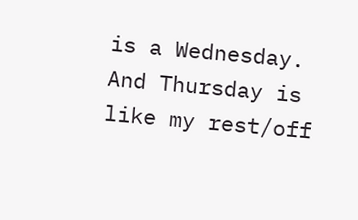is a Wednesday. And Thursday is like my rest/off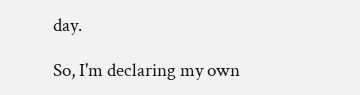day.

So, I'm declaring my own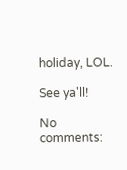holiday, LOL.

See ya'll!

No comments: